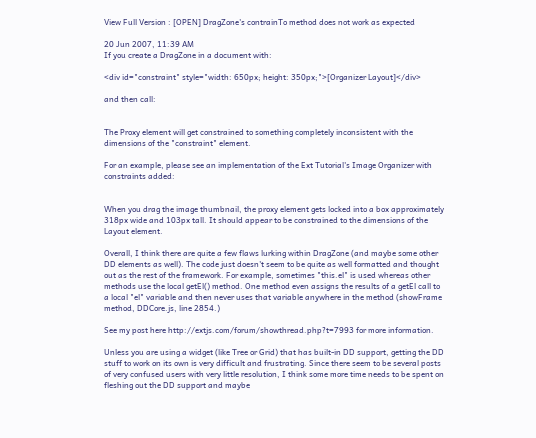View Full Version : [OPEN] DragZone's contrainTo method does not work as expected

20 Jun 2007, 11:39 AM
If you create a DragZone in a document with:

<div id="constraint" style="width: 650px; height: 350px;">[Organizer Layout]</div>

and then call:


The Proxy element will get constrained to something completely inconsistent with the dimensions of the "constraint" element.

For an example, please see an implementation of the Ext Tutorial's Image Organizer with constraints added:


When you drag the image thumbnail, the proxy element gets locked into a box approximately 318px wide and 103px tall. It should appear to be constrained to the dimensions of the Layout element.

Overall, I think there are quite a few flaws lurking within DragZone (and maybe some other DD elements as well). The code just doesn't seem to be quite as well formatted and thought out as the rest of the framework. For example, sometimes "this.el" is used whereas other methods use the local getEl() method. One method even assigns the results of a getEl call to a local "el" variable and then never uses that variable anywhere in the method (showFrame method, DDCore.js, line 2854.)

See my post here http://extjs.com/forum/showthread.php?t=7993 for more information.

Unless you are using a widget (like Tree or Grid) that has built-in DD support, getting the DD stuff to work on its own is very difficult and frustrating. Since there seem to be several posts of very confused users with very little resolution, I think some more time needs to be spent on fleshing out the DD support and maybe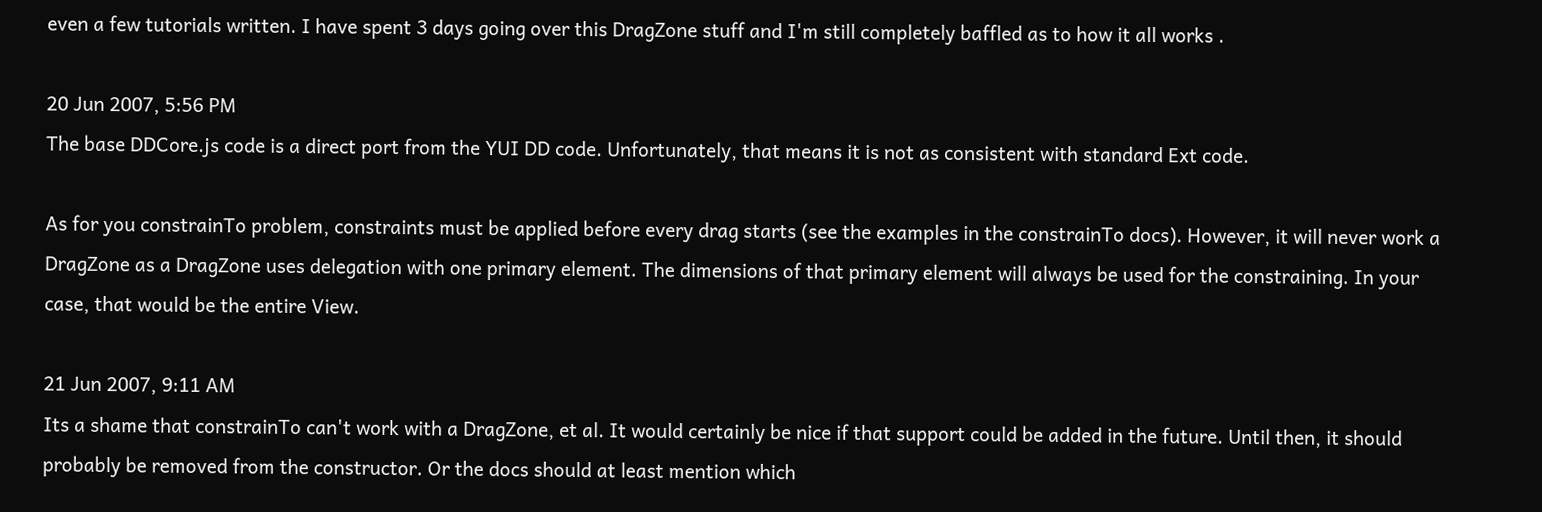even a few tutorials written. I have spent 3 days going over this DragZone stuff and I'm still completely baffled as to how it all works .

20 Jun 2007, 5:56 PM
The base DDCore.js code is a direct port from the YUI DD code. Unfortunately, that means it is not as consistent with standard Ext code.

As for you constrainTo problem, constraints must be applied before every drag starts (see the examples in the constrainTo docs). However, it will never work a DragZone as a DragZone uses delegation with one primary element. The dimensions of that primary element will always be used for the constraining. In your case, that would be the entire View.

21 Jun 2007, 9:11 AM
Its a shame that constrainTo can't work with a DragZone, et al. It would certainly be nice if that support could be added in the future. Until then, it should probably be removed from the constructor. Or the docs should at least mention which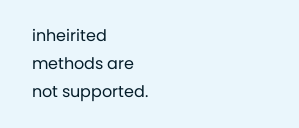inheirited methods are not supported.